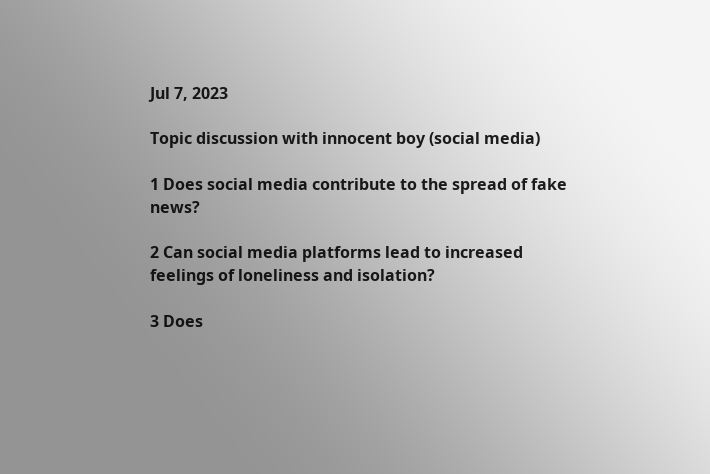Jul 7, 2023

Topic discussion with innocent boy (social media)

1 Does social media contribute to the spread of fake news?

2 Can social media platforms lead to increased feelings of loneliness and isolation?

3 Does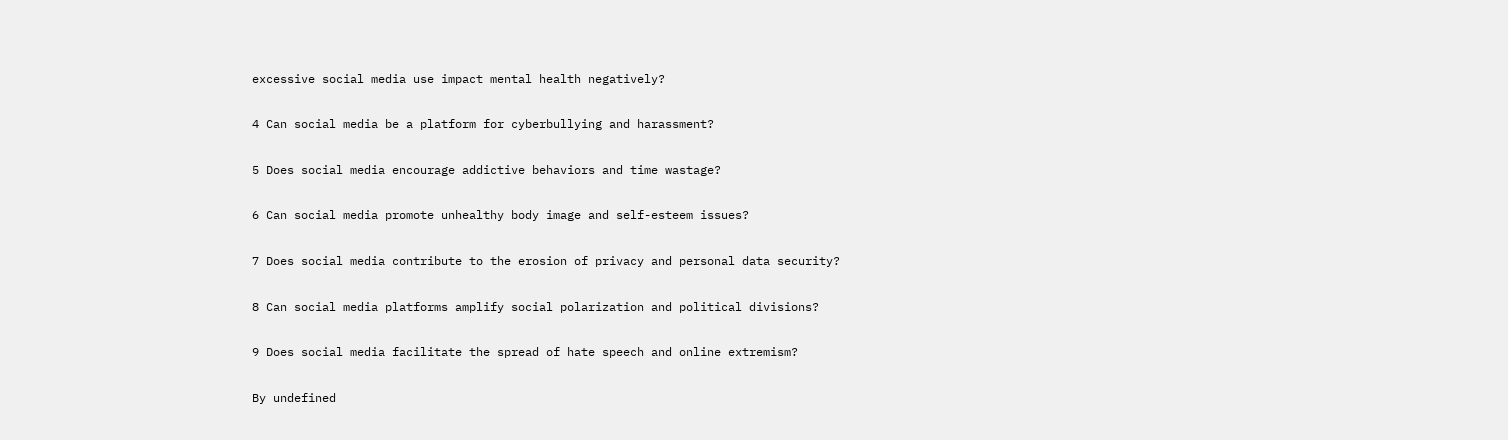excessive social media use impact mental health negatively?

4 Can social media be a platform for cyberbullying and harassment?

5 Does social media encourage addictive behaviors and time wastage?

6 Can social media promote unhealthy body image and self-esteem issues?

7 Does social media contribute to the erosion of privacy and personal data security?

8 Can social media platforms amplify social polarization and political divisions?

9 Does social media facilitate the spread of hate speech and online extremism?

By undefined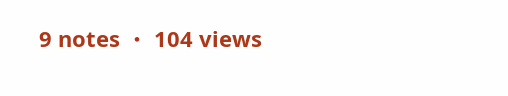9 notes ・ 104 views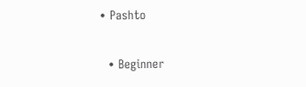• Pashto

  • Beginner